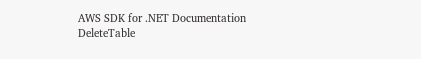AWS SDK for .NET Documentation
DeleteTable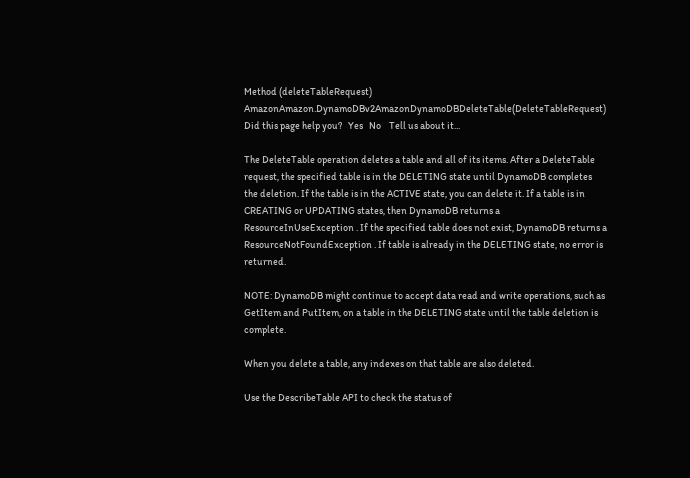Method (deleteTableRequest)
AmazonAmazon.DynamoDBv2AmazonDynamoDBDeleteTable(DeleteTableRequest) Did this page help you?   Yes   No    Tell us about it...

The DeleteTable operation deletes a table and all of its items. After a DeleteTable request, the specified table is in the DELETING state until DynamoDB completes the deletion. If the table is in the ACTIVE state, you can delete it. If a table is in CREATING or UPDATING states, then DynamoDB returns a ResourceInUseException . If the specified table does not exist, DynamoDB returns a ResourceNotFoundException . If table is already in the DELETING state, no error is returned.

NOTE: DynamoDB might continue to accept data read and write operations, such as GetItem and PutItem, on a table in the DELETING state until the table deletion is complete.

When you delete a table, any indexes on that table are also deleted.

Use the DescribeTable API to check the status of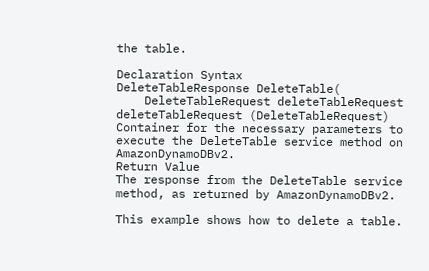the table.

Declaration Syntax
DeleteTableResponse DeleteTable(
    DeleteTableRequest deleteTableRequest
deleteTableRequest (DeleteTableRequest)
Container for the necessary parameters to execute the DeleteTable service method on AmazonDynamoDBv2.
Return Value
The response from the DeleteTable service method, as returned by AmazonDynamoDBv2.

This example shows how to delete a table.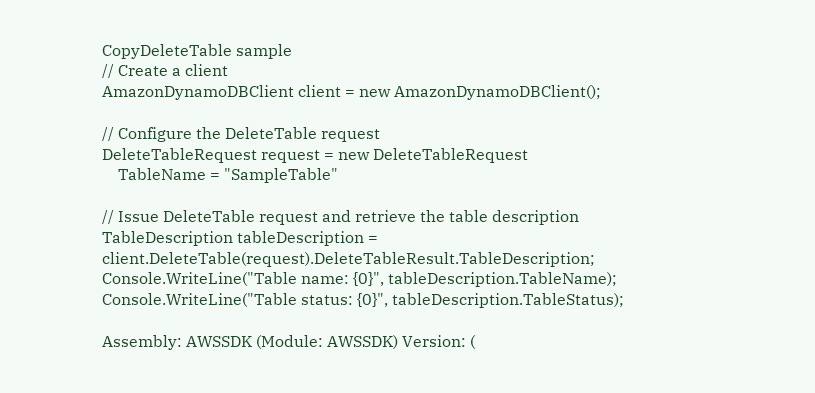CopyDeleteTable sample
// Create a client
AmazonDynamoDBClient client = new AmazonDynamoDBClient();

// Configure the DeleteTable request
DeleteTableRequest request = new DeleteTableRequest
    TableName = "SampleTable"

// Issue DeleteTable request and retrieve the table description
TableDescription tableDescription = client.DeleteTable(request).DeleteTableResult.TableDescription;
Console.WriteLine("Table name: {0}", tableDescription.TableName);
Console.WriteLine("Table status: {0}", tableDescription.TableStatus);

Assembly: AWSSDK (Module: AWSSDK) Version: (